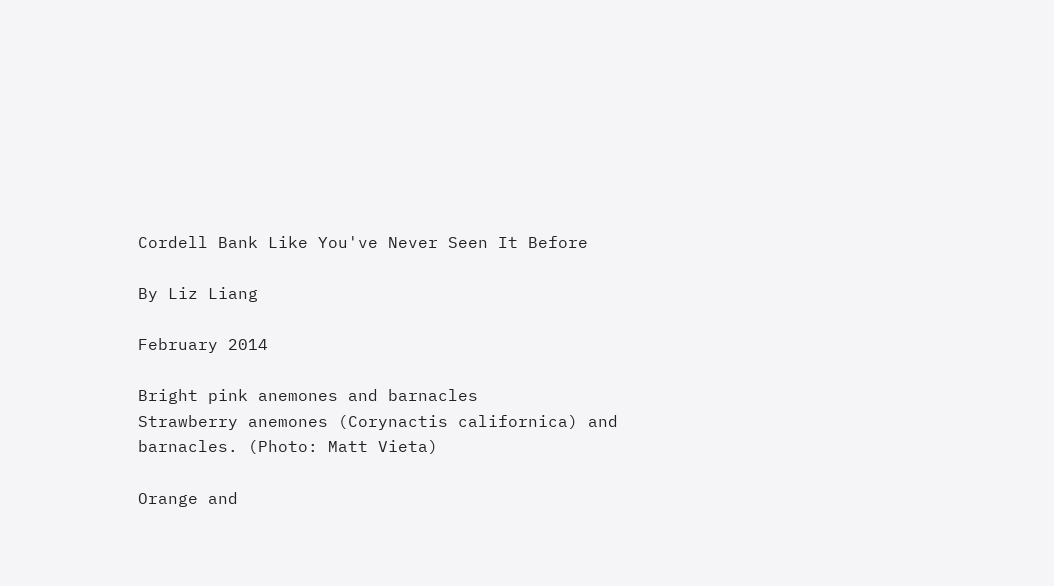Cordell Bank Like You've Never Seen It Before

By Liz Liang

February 2014

Bright pink anemones and barnacles
Strawberry anemones (Corynactis californica) and barnacles. (Photo: Matt Vieta)

Orange and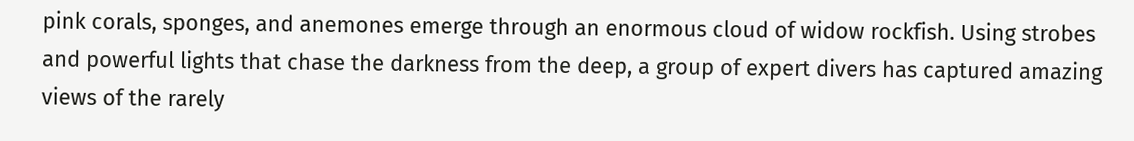pink corals, sponges, and anemones emerge through an enormous cloud of widow rockfish. Using strobes and powerful lights that chase the darkness from the deep, a group of expert divers has captured amazing views of the rarely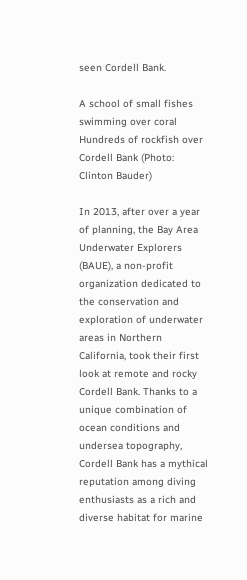seen Cordell Bank.

A school of small fishes swimming over coral
Hundreds of rockfish over Cordell Bank (Photo: Clinton Bauder)

In 2013, after over a year of planning, the Bay Area Underwater Explorers (BAUE), a non-profit organization dedicated to the conservation and exploration of underwater areas in Northern California, took their first look at remote and rocky Cordell Bank. Thanks to a unique combination of ocean conditions and undersea topography, Cordell Bank has a mythical reputation among diving enthusiasts as a rich and diverse habitat for marine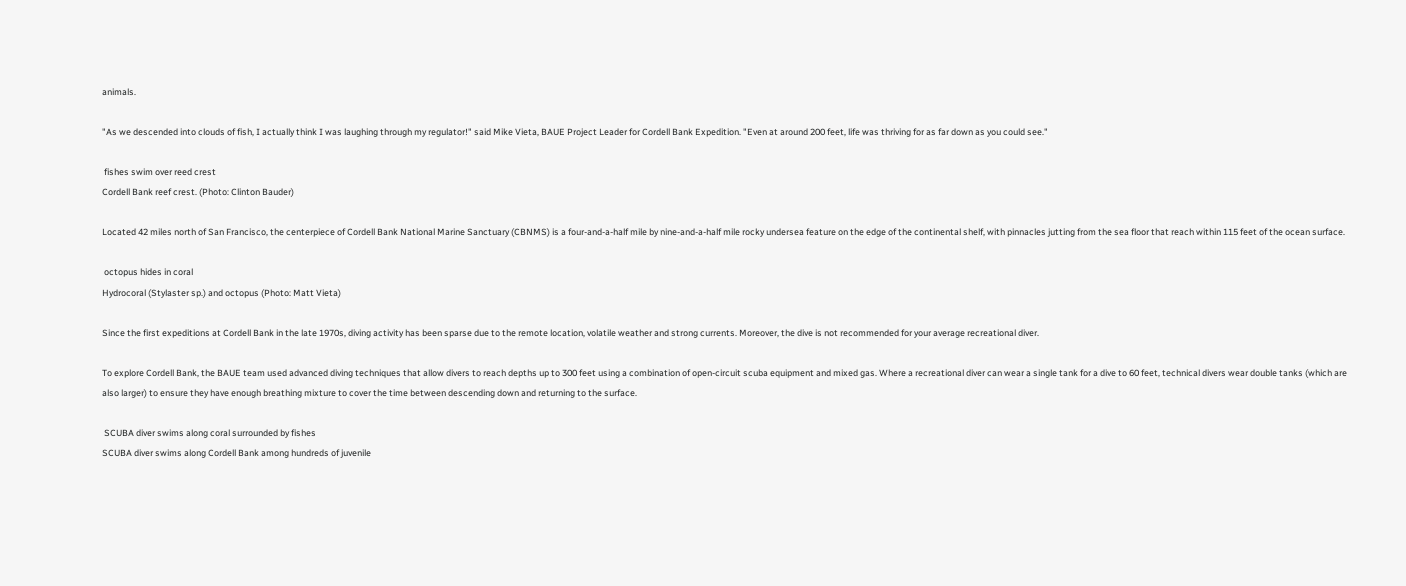animals.

"As we descended into clouds of fish, I actually think I was laughing through my regulator!" said Mike Vieta, BAUE Project Leader for Cordell Bank Expedition. "Even at around 200 feet, life was thriving for as far down as you could see."

 fishes swim over reed crest
Cordell Bank reef crest. (Photo: Clinton Bauder)

Located 42 miles north of San Francisco, the centerpiece of Cordell Bank National Marine Sanctuary (CBNMS) is a four-and-a-half mile by nine-and-a-half mile rocky undersea feature on the edge of the continental shelf, with pinnacles jutting from the sea floor that reach within 115 feet of the ocean surface.

 octopus hides in coral
Hydrocoral (Stylaster sp.) and octopus (Photo: Matt Vieta)

Since the first expeditions at Cordell Bank in the late 1970s, diving activity has been sparse due to the remote location, volatile weather and strong currents. Moreover, the dive is not recommended for your average recreational diver.

To explore Cordell Bank, the BAUE team used advanced diving techniques that allow divers to reach depths up to 300 feet using a combination of open-circuit scuba equipment and mixed gas. Where a recreational diver can wear a single tank for a dive to 60 feet, technical divers wear double tanks (which are also larger) to ensure they have enough breathing mixture to cover the time between descending down and returning to the surface.

 SCUBA diver swims along coral surrounded by fishes
SCUBA diver swims along Cordell Bank among hundreds of juvenile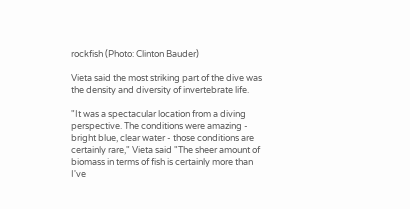rockfish (Photo: Clinton Bauder)

Vieta said the most striking part of the dive was the density and diversity of invertebrate life.

"It was a spectacular location from a diving perspective. The conditions were amazing - bright blue, clear water - those conditions are certainly rare," Vieta said "The sheer amount of biomass in terms of fish is certainly more than I've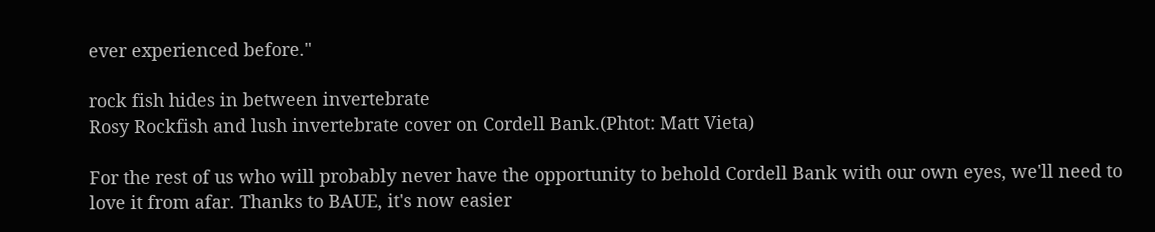ever experienced before."

rock fish hides in between invertebrate
Rosy Rockfish and lush invertebrate cover on Cordell Bank.(Phtot: Matt Vieta)

For the rest of us who will probably never have the opportunity to behold Cordell Bank with our own eyes, we'll need to love it from afar. Thanks to BAUE, it's now easier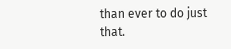than ever to do just that.